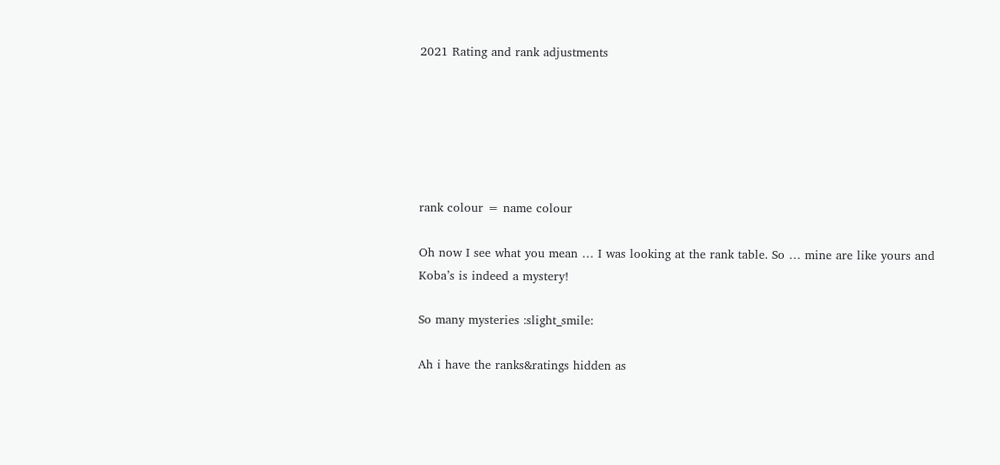2021 Rating and rank adjustments






rank colour = name colour

Oh now I see what you mean … I was looking at the rank table. So … mine are like yours and Koba’s is indeed a mystery!

So many mysteries :slight_smile:

Ah i have the ranks&ratings hidden as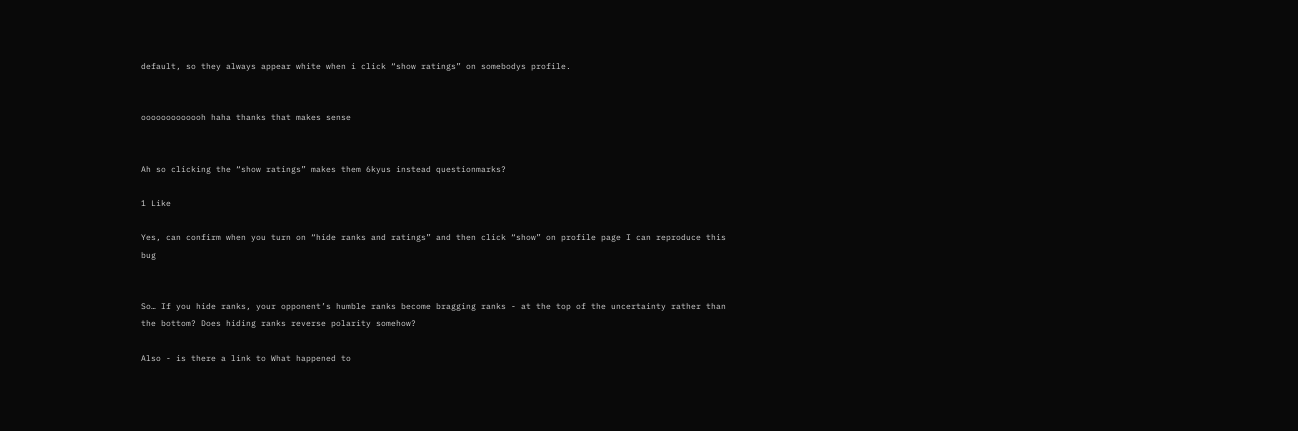default, so they always appear white when i click “show ratings” on somebodys profile.


ooooooooooooh haha thanks that makes sense


Ah so clicking the “show ratings” makes them 6kyus instead questionmarks?

1 Like

Yes, can confirm when you turn on “hide ranks and ratings” and then click “show” on profile page I can reproduce this bug


So… If you hide ranks, your opponent’s humble ranks become bragging ranks - at the top of the uncertainty rather than the bottom? Does hiding ranks reverse polarity somehow?

Also - is there a link to What happened to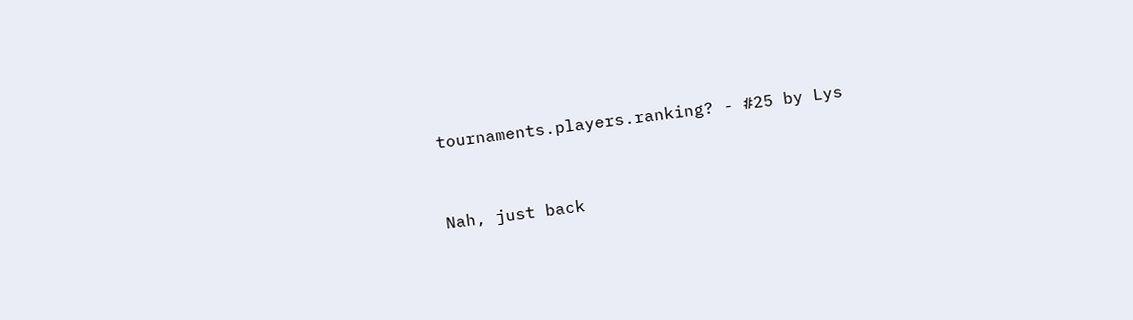tournaments.players.ranking? - #25 by Lys


Nah, just back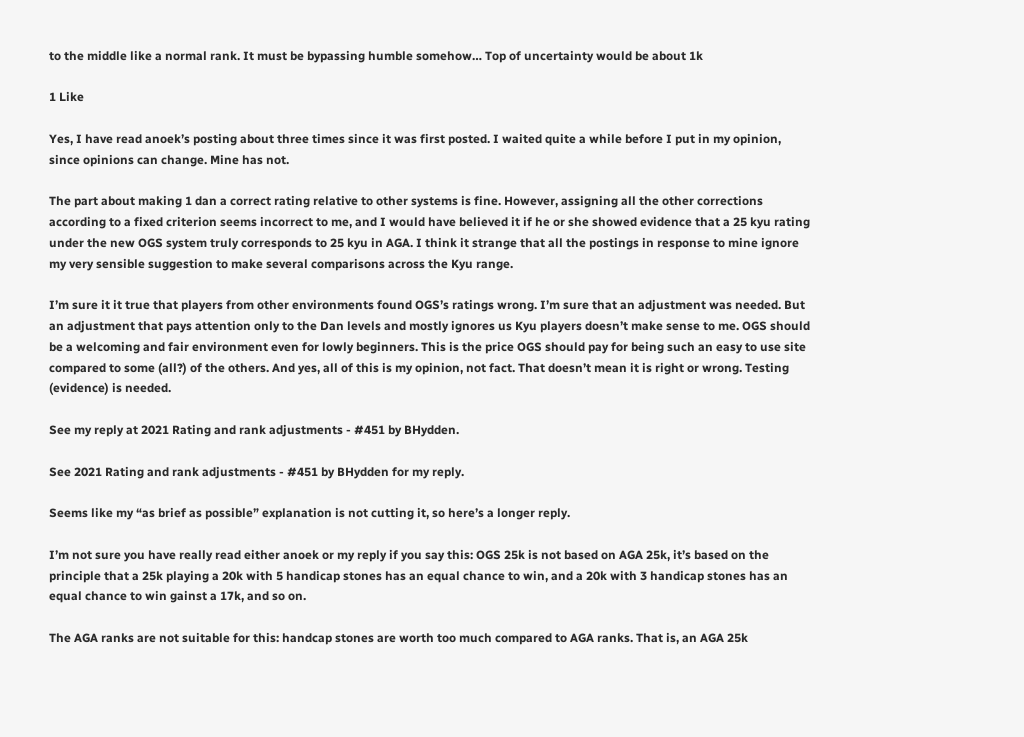to the middle like a normal rank. It must be bypassing humble somehow… Top of uncertainty would be about 1k

1 Like

Yes, I have read anoek’s posting about three times since it was first posted. I waited quite a while before I put in my opinion, since opinions can change. Mine has not.

The part about making 1 dan a correct rating relative to other systems is fine. However, assigning all the other corrections according to a fixed criterion seems incorrect to me, and I would have believed it if he or she showed evidence that a 25 kyu rating under the new OGS system truly corresponds to 25 kyu in AGA. I think it strange that all the postings in response to mine ignore my very sensible suggestion to make several comparisons across the Kyu range.

I’m sure it it true that players from other environments found OGS’s ratings wrong. I’m sure that an adjustment was needed. But an adjustment that pays attention only to the Dan levels and mostly ignores us Kyu players doesn’t make sense to me. OGS should be a welcoming and fair environment even for lowly beginners. This is the price OGS should pay for being such an easy to use site compared to some (all?) of the others. And yes, all of this is my opinion, not fact. That doesn’t mean it is right or wrong. Testing (evidence) is needed.

See my reply at 2021 Rating and rank adjustments - #451 by BHydden.

See 2021 Rating and rank adjustments - #451 by BHydden for my reply.

Seems like my “as brief as possible” explanation is not cutting it, so here’s a longer reply.

I’m not sure you have really read either anoek or my reply if you say this: OGS 25k is not based on AGA 25k, it’s based on the principle that a 25k playing a 20k with 5 handicap stones has an equal chance to win, and a 20k with 3 handicap stones has an equal chance to win gainst a 17k, and so on.

The AGA ranks are not suitable for this: handcap stones are worth too much compared to AGA ranks. That is, an AGA 25k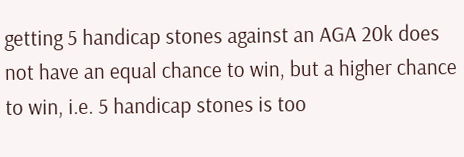getting 5 handicap stones against an AGA 20k does not have an equal chance to win, but a higher chance to win, i.e. 5 handicap stones is too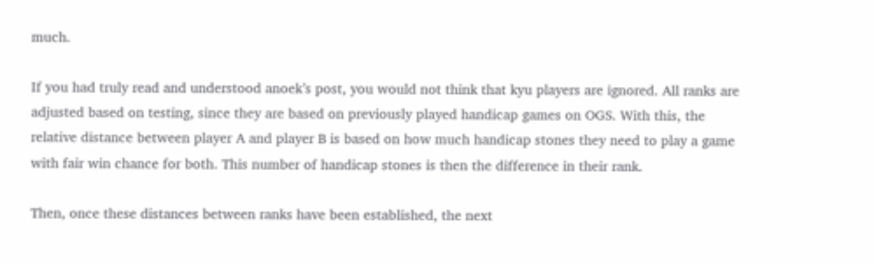much.

If you had truly read and understood anoek’s post, you would not think that kyu players are ignored. All ranks are adjusted based on testing, since they are based on previously played handicap games on OGS. With this, the relative distance between player A and player B is based on how much handicap stones they need to play a game with fair win chance for both. This number of handicap stones is then the difference in their rank.

Then, once these distances between ranks have been established, the next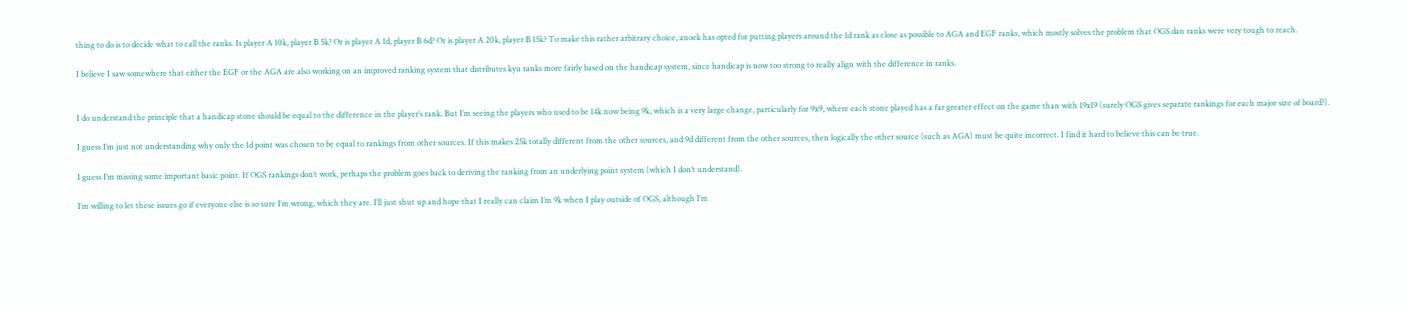thing to do is to decide what to call the ranks. Is player A 10k, player B 5k? Or is player A 1d, player B 6d? Or is player A 20k, player B 15k? To make this rather arbitrary choice, anoek has opted for putting players around the 1d rank as close as possible to AGA and EGF ranks, which mostly solves the problem that OGS dan ranks were very tough to reach.

I believe I saw somewhere that either the EGF or the AGA are also working on an improved ranking system that distributes kyu ranks more fairly based on the handicap system, since handicap is now too strong to really align with the difference in ranks.


I do understand the principle that a handicap stone should be equal to the difference in the player’s rank. But I’m seeing the players who used to be 14k now being 9k, which is a very large change, particularly for 9x9, where each stone played has a far greater effect on the game than with 19x19 (surely OGS gives separate rankings for each major size of board?).

I guess I’m just not understanding why only the 1d point was chosen to be equal to rankings from other sources. If this makes 25k totally different from the other sources, and 9d different from the other sources, then logically the other source (such as AGA) must be quite incorrect. I find it hard to believe this can be true.

I guess I’m missing some important basic point. If OGS rankings don’t work, perhaps the problem goes back to deriving the ranking from an underlying point system (which I don’t understand).

I’m willing to let these issues go if everyone else is so sure I’m wrong, which they are. I’ll just shut up and hope that I really can claim I’m 9k when I play outside of OGS, although I’m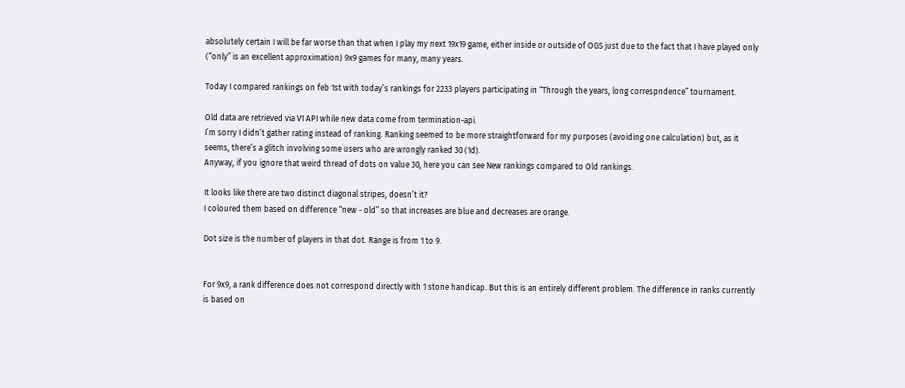absolutely certain I will be far worse than that when I play my next 19x19 game, either inside or outside of OGS just due to the fact that I have played only (“only” is an excellent approximation) 9x9 games for many, many years.

Today I compared rankings on feb 1st with today’s rankings for 2233 players participating in “Through the years, long correspndence” tournament.

Old data are retrieved via V1 API while new data come from termination-api.
I’m sorry I didn’t gather rating instead of ranking. Ranking seemed to be more straightforward for my purposes (avoiding one calculation) but, as it seems, there’s a glitch involving some users who are wrongly ranked 30 (1d).
Anyway, if you ignore that weird thread of dots on value 30, here you can see New rankings compared to Old rankings.

It looks like there are two distinct diagonal stripes, doesn’t it?
I coloured them based on difference “new - old” so that increases are blue and decreases are orange.

Dot size is the number of players in that dot. Range is from 1 to 9.


For 9x9, a rank difference does not correspond directly with 1 stone handicap. But this is an entirely different problem. The difference in ranks currently is based on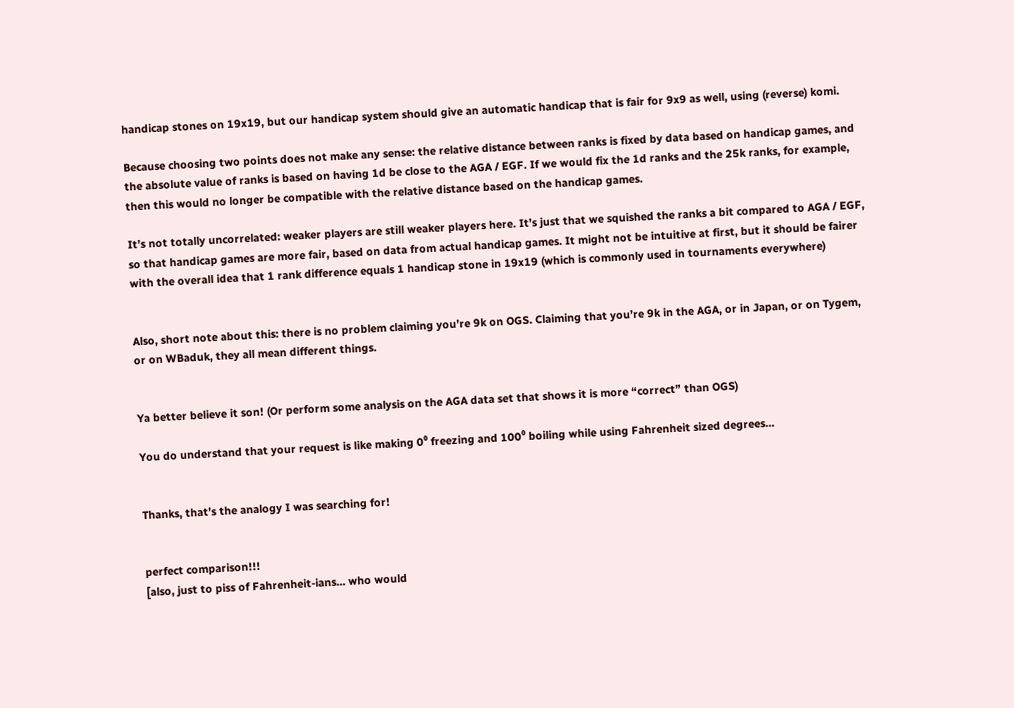handicap stones on 19x19, but our handicap system should give an automatic handicap that is fair for 9x9 as well, using (reverse) komi.

Because choosing two points does not make any sense: the relative distance between ranks is fixed by data based on handicap games, and the absolute value of ranks is based on having 1d be close to the AGA / EGF. If we would fix the 1d ranks and the 25k ranks, for example, then this would no longer be compatible with the relative distance based on the handicap games.

It’s not totally uncorrelated: weaker players are still weaker players here. It’s just that we squished the ranks a bit compared to AGA / EGF, so that handicap games are more fair, based on data from actual handicap games. It might not be intuitive at first, but it should be fairer with the overall idea that 1 rank difference equals 1 handicap stone in 19x19 (which is commonly used in tournaments everywhere)


Also, short note about this: there is no problem claiming you’re 9k on OGS. Claiming that you’re 9k in the AGA, or in Japan, or on Tygem, or on WBaduk, they all mean different things.


Ya better believe it son! (Or perform some analysis on the AGA data set that shows it is more “correct” than OGS)

You do understand that your request is like making 0⁰ freezing and 100⁰ boiling while using Fahrenheit sized degrees…


Thanks, that’s the analogy I was searching for!


perfect comparison!!!
[also, just to piss of Fahrenheit-ians… who would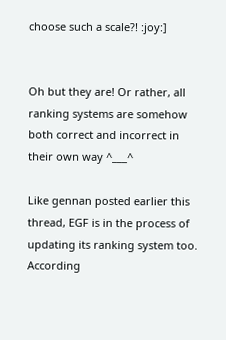choose such a scale?! :joy:]


Oh but they are! Or rather, all ranking systems are somehow both correct and incorrect in their own way ^___^

Like gennan posted earlier this thread, EGF is in the process of updating its ranking system too. According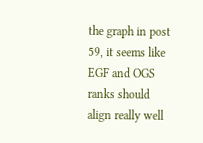the graph in post 59, it seems like EGF and OGS ranks should align really well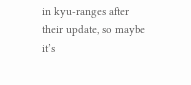in kyu-ranges after their update, so maybe it’s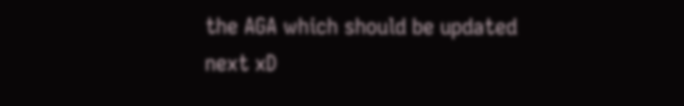the AGA which should be updated next xD